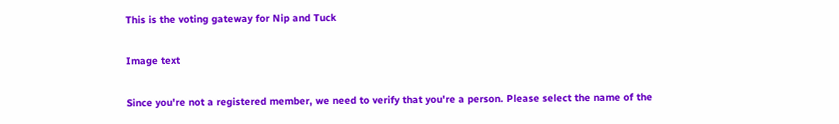This is the voting gateway for Nip and Tuck

Image text

Since you're not a registered member, we need to verify that you're a person. Please select the name of the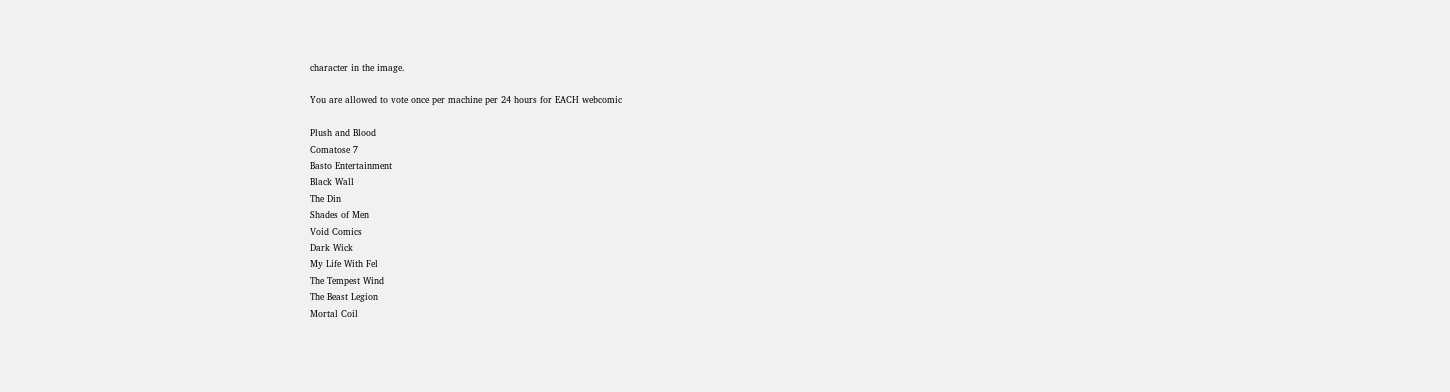character in the image.

You are allowed to vote once per machine per 24 hours for EACH webcomic

Plush and Blood
Comatose 7
Basto Entertainment
Black Wall
The Din
Shades of Men
Void Comics
Dark Wick
My Life With Fel
The Tempest Wind
The Beast Legion
Mortal Coil